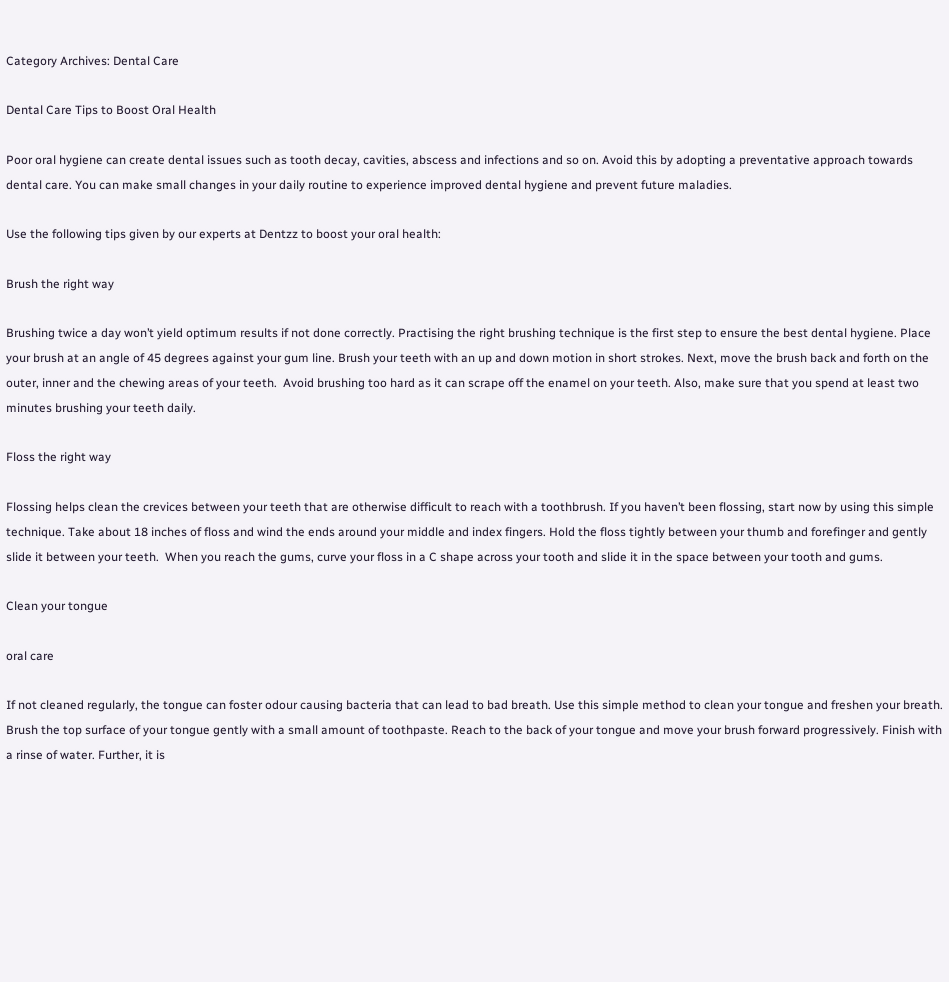Category Archives: Dental Care

Dental Care Tips to Boost Oral Health

Poor oral hygiene can create dental issues such as tooth decay, cavities, abscess and infections and so on. Avoid this by adopting a preventative approach towards dental care. You can make small changes in your daily routine to experience improved dental hygiene and prevent future maladies.

Use the following tips given by our experts at Dentzz to boost your oral health:

Brush the right way

Brushing twice a day won’t yield optimum results if not done correctly. Practising the right brushing technique is the first step to ensure the best dental hygiene. Place your brush at an angle of 45 degrees against your gum line. Brush your teeth with an up and down motion in short strokes. Next, move the brush back and forth on the outer, inner and the chewing areas of your teeth.  Avoid brushing too hard as it can scrape off the enamel on your teeth. Also, make sure that you spend at least two minutes brushing your teeth daily.

Floss the right way

Flossing helps clean the crevices between your teeth that are otherwise difficult to reach with a toothbrush. If you haven’t been flossing, start now by using this simple technique. Take about 18 inches of floss and wind the ends around your middle and index fingers. Hold the floss tightly between your thumb and forefinger and gently slide it between your teeth.  When you reach the gums, curve your floss in a C shape across your tooth and slide it in the space between your tooth and gums.

Clean your tongue

oral care

If not cleaned regularly, the tongue can foster odour causing bacteria that can lead to bad breath. Use this simple method to clean your tongue and freshen your breath. Brush the top surface of your tongue gently with a small amount of toothpaste. Reach to the back of your tongue and move your brush forward progressively. Finish with a rinse of water. Further, it is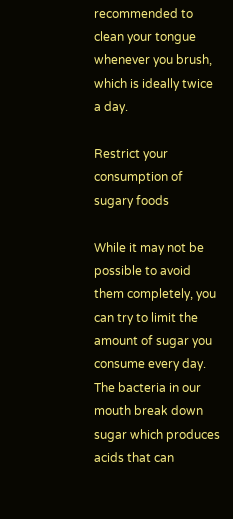recommended to clean your tongue whenever you brush, which is ideally twice a day.

Restrict your consumption of sugary foods

While it may not be possible to avoid them completely, you can try to limit the amount of sugar you consume every day. The bacteria in our mouth break down sugar which produces acids that can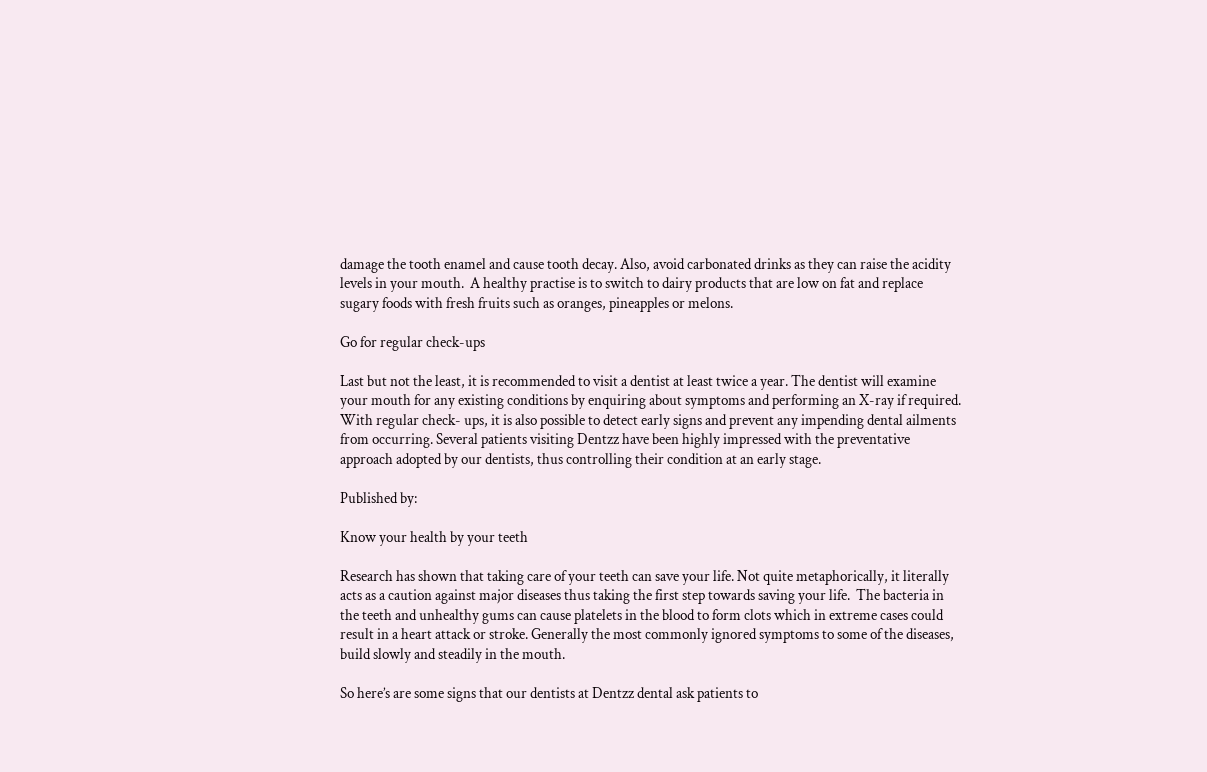damage the tooth enamel and cause tooth decay. Also, avoid carbonated drinks as they can raise the acidity levels in your mouth.  A healthy practise is to switch to dairy products that are low on fat and replace sugary foods with fresh fruits such as oranges, pineapples or melons.

Go for regular check-ups

Last but not the least, it is recommended to visit a dentist at least twice a year. The dentist will examine your mouth for any existing conditions by enquiring about symptoms and performing an X-ray if required. With regular check- ups, it is also possible to detect early signs and prevent any impending dental ailments from occurring. Several patients visiting Dentzz have been highly impressed with the preventative approach adopted by our dentists, thus controlling their condition at an early stage.

Published by:

Know your health by your teeth

Research has shown that taking care of your teeth can save your life. Not quite metaphorically, it literally acts as a caution against major diseases thus taking the first step towards saving your life.  The bacteria in the teeth and unhealthy gums can cause platelets in the blood to form clots which in extreme cases could result in a heart attack or stroke. Generally the most commonly ignored symptoms to some of the diseases, build slowly and steadily in the mouth.

So here’s are some signs that our dentists at Dentzz dental ask patients to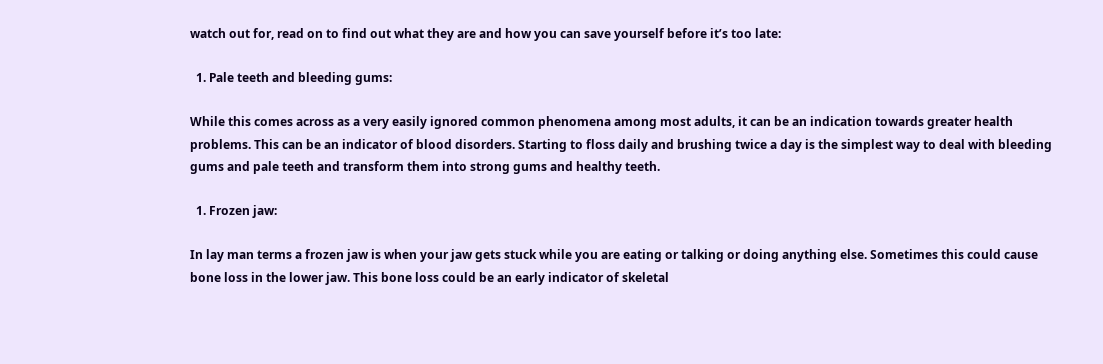watch out for, read on to find out what they are and how you can save yourself before it’s too late:

  1. Pale teeth and bleeding gums:

While this comes across as a very easily ignored common phenomena among most adults, it can be an indication towards greater health problems. This can be an indicator of blood disorders. Starting to floss daily and brushing twice a day is the simplest way to deal with bleeding gums and pale teeth and transform them into strong gums and healthy teeth.

  1. Frozen jaw:

In lay man terms a frozen jaw is when your jaw gets stuck while you are eating or talking or doing anything else. Sometimes this could cause bone loss in the lower jaw. This bone loss could be an early indicator of skeletal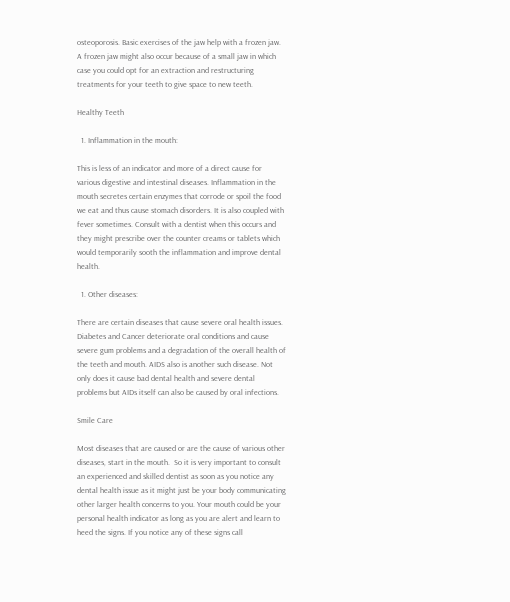osteoporosis. Basic exercises of the jaw help with a frozen jaw. A frozen jaw might also occur because of a small jaw in which case you could opt for an extraction and restructuring treatments for your teeth to give space to new teeth.

Healthy Teeth

  1. Inflammation in the mouth:

This is less of an indicator and more of a direct cause for various digestive and intestinal diseases. Inflammation in the mouth secretes certain enzymes that corrode or spoil the food we eat and thus cause stomach disorders. It is also coupled with fever sometimes. Consult with a dentist when this occurs and they might prescribe over the counter creams or tablets which would temporarily sooth the inflammation and improve dental health.

  1. Other diseases:

There are certain diseases that cause severe oral health issues. Diabetes and Cancer deteriorate oral conditions and cause severe gum problems and a degradation of the overall health of the teeth and mouth. AIDS also is another such disease. Not only does it cause bad dental health and severe dental problems but AIDs itself can also be caused by oral infections.

Smile Care

Most diseases that are caused or are the cause of various other diseases, start in the mouth.  So it is very important to consult an experienced and skilled dentist as soon as you notice any dental health issue as it might just be your body communicating other larger health concerns to you. Your mouth could be your personal health indicator as long as you are alert and learn to heed the signs. If you notice any of these signs call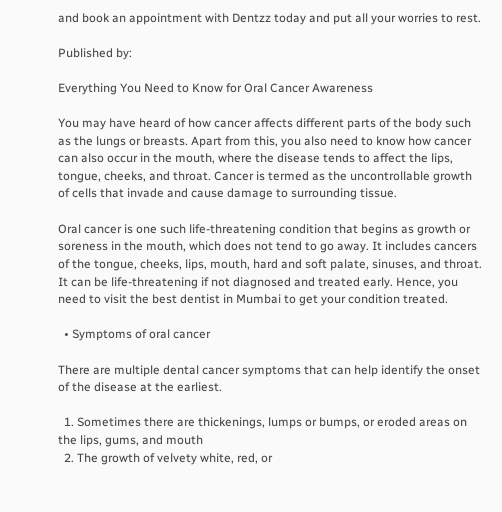and book an appointment with Dentzz today and put all your worries to rest.

Published by:

Everything You Need to Know for Oral Cancer Awareness

You may have heard of how cancer affects different parts of the body such as the lungs or breasts. Apart from this, you also need to know how cancer can also occur in the mouth, where the disease tends to affect the lips, tongue, cheeks, and throat. Cancer is termed as the uncontrollable growth of cells that invade and cause damage to surrounding tissue.

Oral cancer is one such life-threatening condition that begins as growth or soreness in the mouth, which does not tend to go away. It includes cancers of the tongue, cheeks, lips, mouth, hard and soft palate, sinuses, and throat. It can be life-threatening if not diagnosed and treated early. Hence, you need to visit the best dentist in Mumbai to get your condition treated.

  • Symptoms of oral cancer

There are multiple dental cancer symptoms that can help identify the onset of the disease at the earliest.

  1. Sometimes there are thickenings, lumps or bumps, or eroded areas on the lips, gums, and mouth
  2. The growth of velvety white, red, or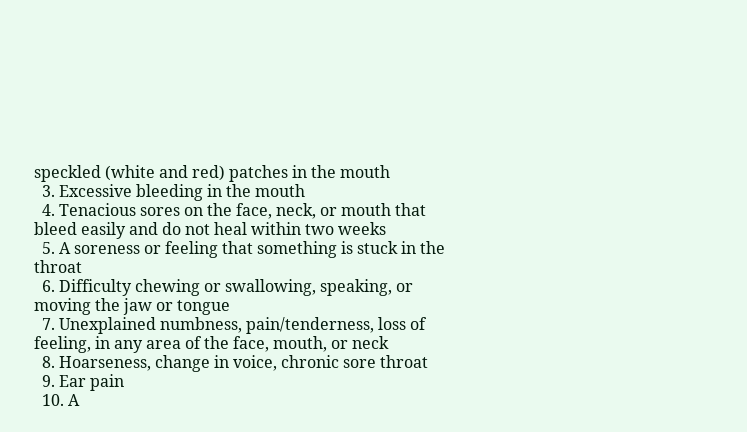speckled (white and red) patches in the mouth
  3. Excessive bleeding in the mouth
  4. Tenacious sores on the face, neck, or mouth that bleed easily and do not heal within two weeks
  5. A soreness or feeling that something is stuck in the throat
  6. Difficulty chewing or swallowing, speaking, or moving the jaw or tongue
  7. Unexplained numbness, pain/tenderness, loss of feeling, in any area of the face, mouth, or neck
  8. Hoarseness, change in voice, chronic sore throat
  9. Ear pain
  10. A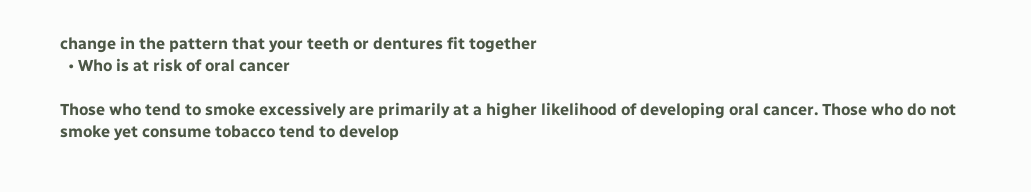change in the pattern that your teeth or dentures fit together
  • Who is at risk of oral cancer

Those who tend to smoke excessively are primarily at a higher likelihood of developing oral cancer. Those who do not smoke yet consume tobacco tend to develop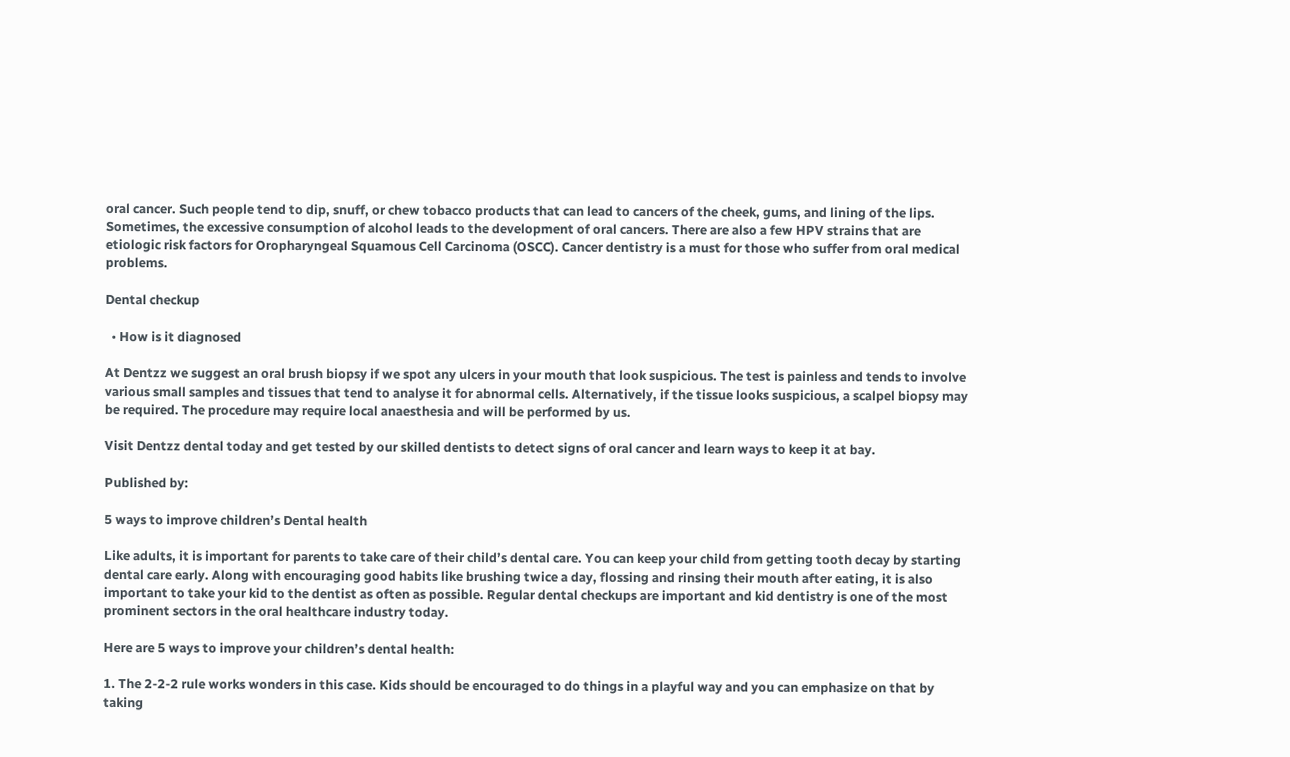oral cancer. Such people tend to dip, snuff, or chew tobacco products that can lead to cancers of the cheek, gums, and lining of the lips. Sometimes, the excessive consumption of alcohol leads to the development of oral cancers. There are also a few HPV strains that are etiologic risk factors for Oropharyngeal Squamous Cell Carcinoma (OSCC). Cancer dentistry is a must for those who suffer from oral medical problems.

Dental checkup

  • How is it diagnosed

At Dentzz we suggest an oral brush biopsy if we spot any ulcers in your mouth that look suspicious. The test is painless and tends to involve various small samples and tissues that tend to analyse it for abnormal cells. Alternatively, if the tissue looks suspicious, a scalpel biopsy may be required. The procedure may require local anaesthesia and will be performed by us.

Visit Dentzz dental today and get tested by our skilled dentists to detect signs of oral cancer and learn ways to keep it at bay.

Published by:

5 ways to improve children’s Dental health

Like adults, it is important for parents to take care of their child’s dental care. You can keep your child from getting tooth decay by starting dental care early. Along with encouraging good habits like brushing twice a day, flossing and rinsing their mouth after eating, it is also important to take your kid to the dentist as often as possible. Regular dental checkups are important and kid dentistry is one of the most prominent sectors in the oral healthcare industry today.

Here are 5 ways to improve your children’s dental health:

1. The 2-2-2 rule works wonders in this case. Kids should be encouraged to do things in a playful way and you can emphasize on that by taking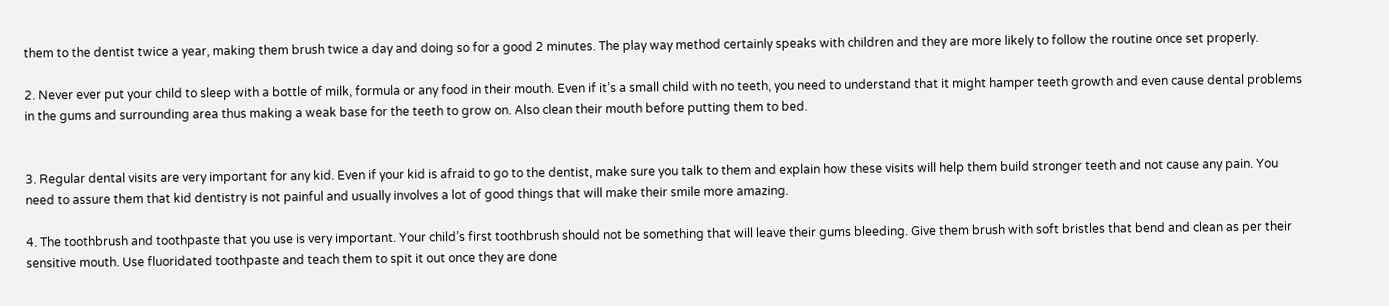them to the dentist twice a year, making them brush twice a day and doing so for a good 2 minutes. The play way method certainly speaks with children and they are more likely to follow the routine once set properly.

2. Never ever put your child to sleep with a bottle of milk, formula or any food in their mouth. Even if it’s a small child with no teeth, you need to understand that it might hamper teeth growth and even cause dental problems in the gums and surrounding area thus making a weak base for the teeth to grow on. Also clean their mouth before putting them to bed.


3. Regular dental visits are very important for any kid. Even if your kid is afraid to go to the dentist, make sure you talk to them and explain how these visits will help them build stronger teeth and not cause any pain. You need to assure them that kid dentistry is not painful and usually involves a lot of good things that will make their smile more amazing.

4. The toothbrush and toothpaste that you use is very important. Your child’s first toothbrush should not be something that will leave their gums bleeding. Give them brush with soft bristles that bend and clean as per their sensitive mouth. Use fluoridated toothpaste and teach them to spit it out once they are done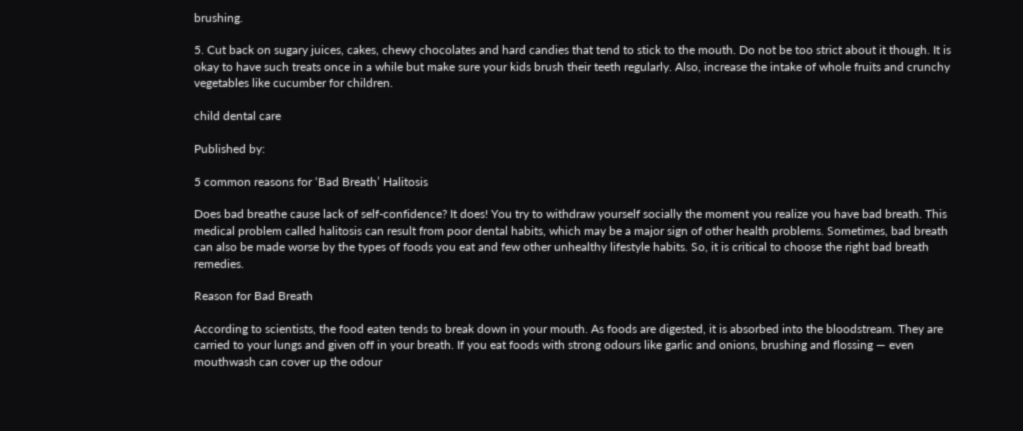brushing.

5. Cut back on sugary juices, cakes, chewy chocolates and hard candies that tend to stick to the mouth. Do not be too strict about it though. It is okay to have such treats once in a while but make sure your kids brush their teeth regularly. Also, increase the intake of whole fruits and crunchy vegetables like cucumber for children.

child dental care

Published by:

5 common reasons for ‘Bad Breath’ Halitosis

Does bad breathe cause lack of self-confidence? It does! You try to withdraw yourself socially the moment you realize you have bad breath. This medical problem called halitosis can result from poor dental habits, which may be a major sign of other health problems. Sometimes, bad breath can also be made worse by the types of foods you eat and few other unhealthy lifestyle habits. So, it is critical to choose the right bad breath remedies.

Reason for Bad Breath

According to scientists, the food eaten tends to break down in your mouth. As foods are digested, it is absorbed into the bloodstream. They are carried to your lungs and given off in your breath. If you eat foods with strong odours like garlic and onions, brushing and flossing — even mouthwash can cover up the odour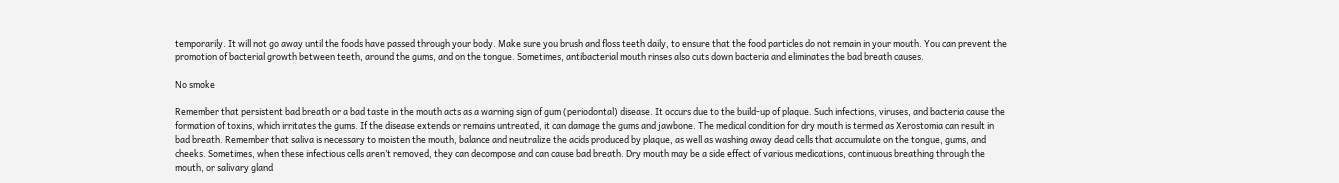temporarily. It will not go away until the foods have passed through your body. Make sure you brush and floss teeth daily, to ensure that the food particles do not remain in your mouth. You can prevent the promotion of bacterial growth between teeth, around the gums, and on the tongue. Sometimes, antibacterial mouth rinses also cuts down bacteria and eliminates the bad breath causes.

No smoke

Remember that persistent bad breath or a bad taste in the mouth acts as a warning sign of gum (periodontal) disease. It occurs due to the build-up of plaque. Such infections, viruses, and bacteria cause the formation of toxins, which irritates the gums. If the disease extends or remains untreated, it can damage the gums and jawbone. The medical condition for dry mouth is termed as Xerostomia can result in bad breath. Remember that saliva is necessary to moisten the mouth, balance and neutralize the acids produced by plaque, as well as washing away dead cells that accumulate on the tongue, gums, and cheeks. Sometimes, when these infectious cells aren’t removed, they can decompose and can cause bad breath. Dry mouth may be a side effect of various medications, continuous breathing through the mouth, or salivary gland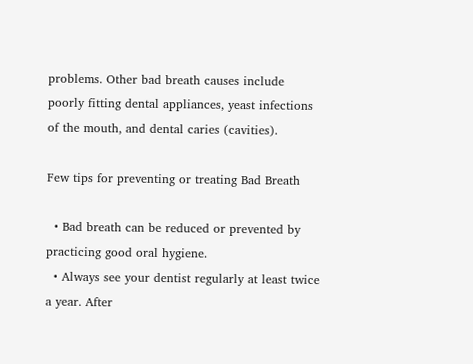problems. Other bad breath causes include poorly fitting dental appliances, yeast infections of the mouth, and dental caries (cavities).

Few tips for preventing or treating Bad Breath

  • Bad breath can be reduced or prevented by practicing good oral hygiene.
  • Always see your dentist regularly at least twice a year. After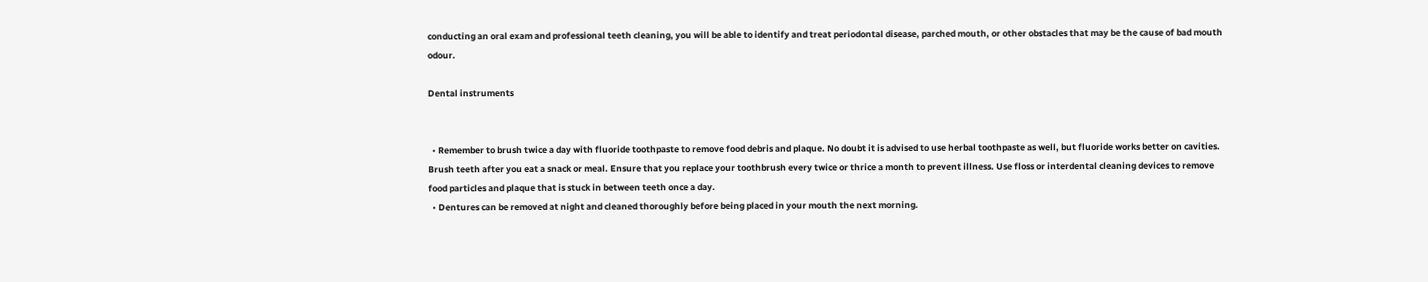conducting an oral exam and professional teeth cleaning, you will be able to identify and treat periodontal disease, parched mouth, or other obstacles that may be the cause of bad mouth odour.

Dental instruments


  • Remember to brush twice a day with fluoride toothpaste to remove food debris and plaque. No doubt it is advised to use herbal toothpaste as well, but fluoride works better on cavities. Brush teeth after you eat a snack or meal. Ensure that you replace your toothbrush every twice or thrice a month to prevent illness. Use floss or interdental cleaning devices to remove food particles and plaque that is stuck in between teeth once a day.
  • Dentures can be removed at night and cleaned thoroughly before being placed in your mouth the next morning.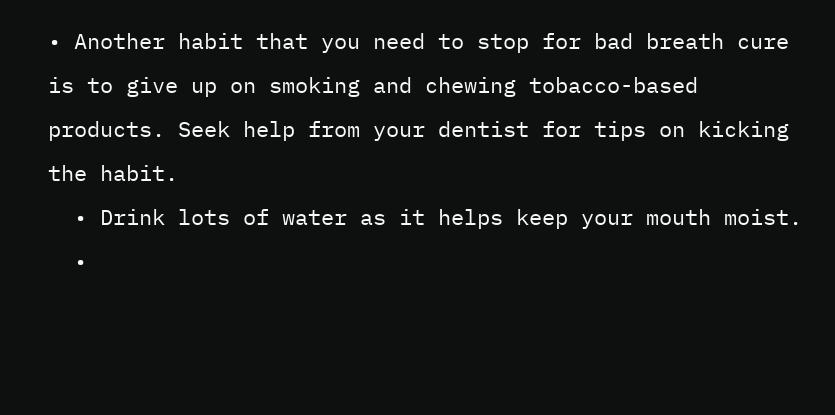• Another habit that you need to stop for bad breath cure is to give up on smoking and chewing tobacco-based products. Seek help from your dentist for tips on kicking the habit.
  • Drink lots of water as it helps keep your mouth moist.
  •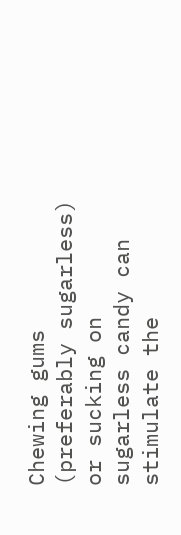Chewing gums (preferably sugarless) or sucking on sugarless candy can stimulate the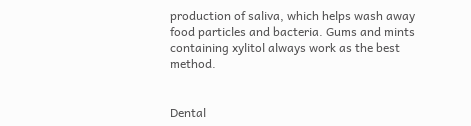production of saliva, which helps wash away food particles and bacteria. Gums and mints containing xylitol always work as the best method.


Dental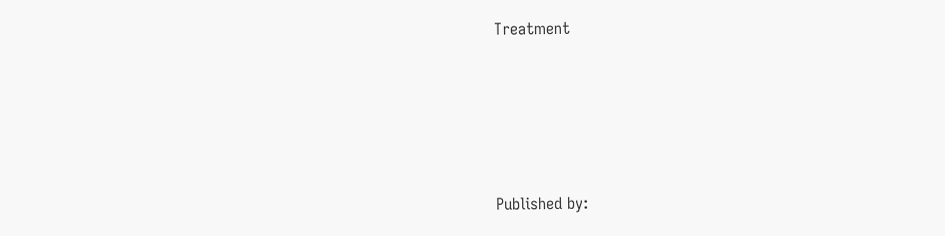Treatment





Published by: